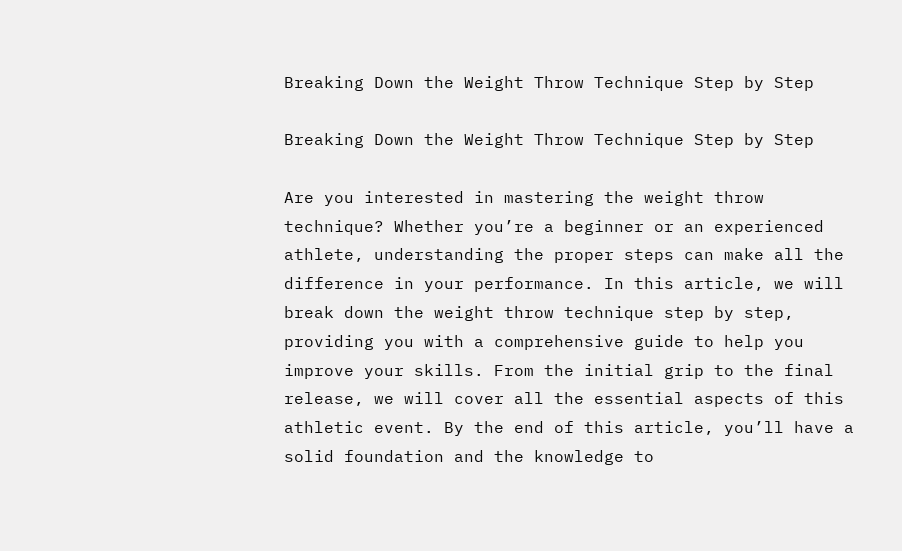Breaking Down the Weight Throw Technique Step by Step

Breaking Down the Weight Throw Technique Step by Step

Are you interested in mastering the weight throw technique? Whether you’re a beginner or an experienced athlete, understanding the proper steps can make all the difference in your performance. In this article, we will break down the weight throw technique step by step, providing you with a comprehensive guide to help you improve your skills. From the initial grip to the final release, we will cover all the essential aspects of this athletic event. By the end of this article, you’ll have a solid foundation and the knowledge to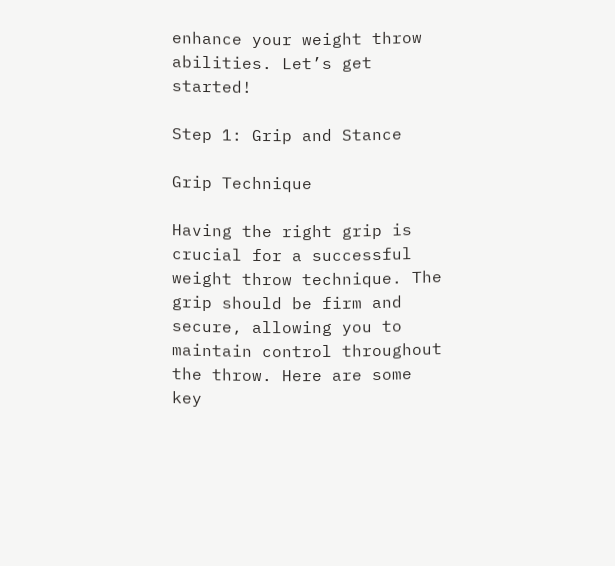enhance your weight throw abilities. Let’s get started!

Step 1: Grip and Stance

Grip Technique

Having the right grip is crucial for a successful weight throw technique. The grip should be firm and secure, allowing you to maintain control throughout the throw. Here are some key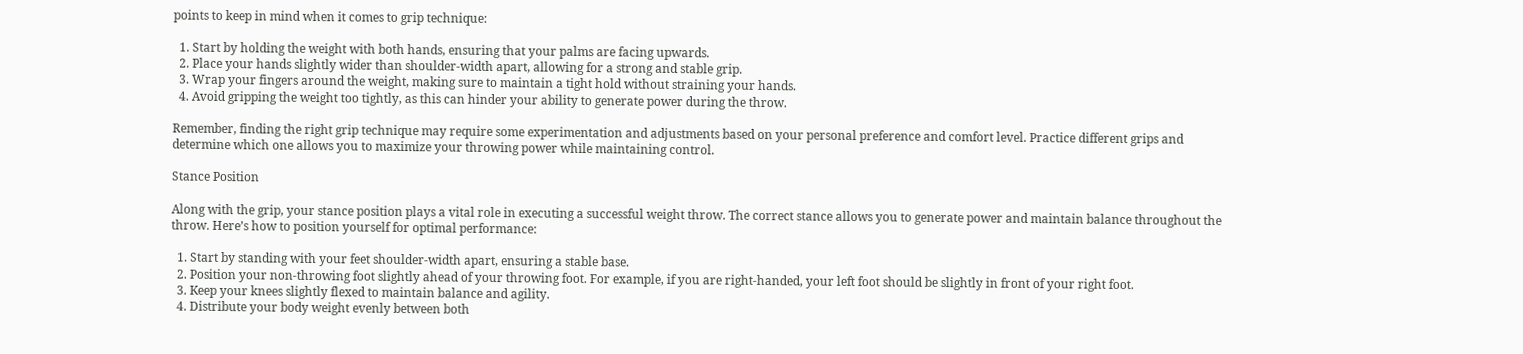points to keep in mind when it comes to grip technique:

  1. Start by holding the weight with both hands, ensuring that your palms are facing upwards.
  2. Place your hands slightly wider than shoulder-width apart, allowing for a strong and stable grip.
  3. Wrap your fingers around the weight, making sure to maintain a tight hold without straining your hands.
  4. Avoid gripping the weight too tightly, as this can hinder your ability to generate power during the throw.

Remember, finding the right grip technique may require some experimentation and adjustments based on your personal preference and comfort level. Practice different grips and determine which one allows you to maximize your throwing power while maintaining control.

Stance Position

Along with the grip, your stance position plays a vital role in executing a successful weight throw. The correct stance allows you to generate power and maintain balance throughout the throw. Here’s how to position yourself for optimal performance:

  1. Start by standing with your feet shoulder-width apart, ensuring a stable base.
  2. Position your non-throwing foot slightly ahead of your throwing foot. For example, if you are right-handed, your left foot should be slightly in front of your right foot.
  3. Keep your knees slightly flexed to maintain balance and agility.
  4. Distribute your body weight evenly between both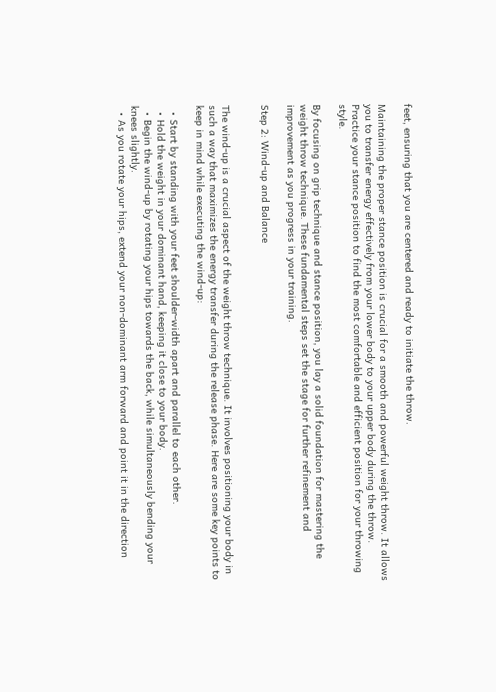feet, ensuring that you are centered and ready to initiate the throw.

Maintaining the proper stance position is crucial for a smooth and powerful weight throw. It allows you to transfer energy effectively from your lower body to your upper body during the throw. Practice your stance position to find the most comfortable and efficient position for your throwing style.

By focusing on grip technique and stance position, you lay a solid foundation for mastering the weight throw technique. These fundamental steps set the stage for further refinement and improvement as you progress in your training.

Step 2: Wind-up and Balance


The wind-up is a crucial aspect of the weight throw technique. It involves positioning your body in such a way that maximizes the energy transfer during the release phase. Here are some key points to keep in mind while executing the wind-up:

  • Start by standing with your feet shoulder-width apart and parallel to each other.
  • Hold the weight in your dominant hand, keeping it close to your body.
  • Begin the wind-up by rotating your hips towards the back, while simultaneously bending your knees slightly.
  • As you rotate your hips, extend your non-dominant arm forward and point it in the direction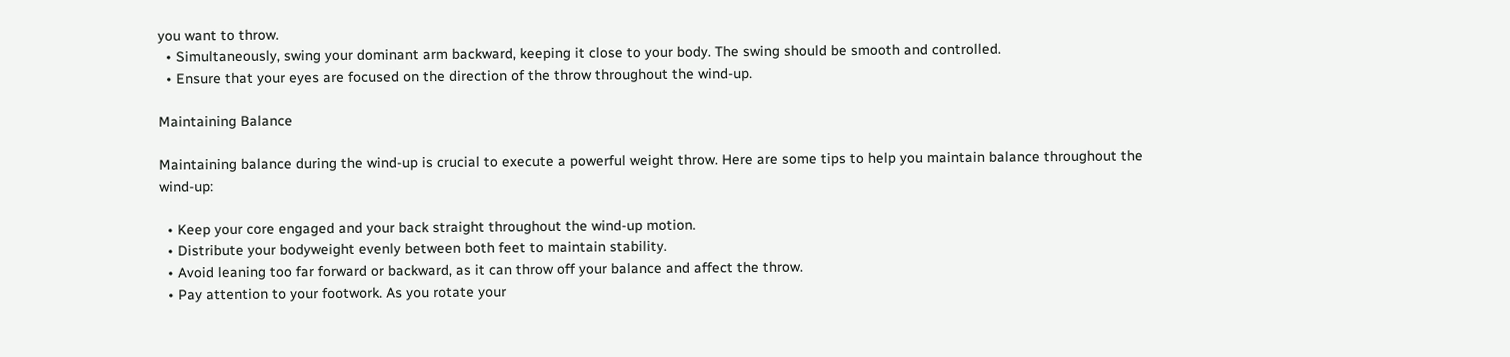you want to throw.
  • Simultaneously, swing your dominant arm backward, keeping it close to your body. The swing should be smooth and controlled.
  • Ensure that your eyes are focused on the direction of the throw throughout the wind-up.

Maintaining Balance

Maintaining balance during the wind-up is crucial to execute a powerful weight throw. Here are some tips to help you maintain balance throughout the wind-up:

  • Keep your core engaged and your back straight throughout the wind-up motion.
  • Distribute your bodyweight evenly between both feet to maintain stability.
  • Avoid leaning too far forward or backward, as it can throw off your balance and affect the throw.
  • Pay attention to your footwork. As you rotate your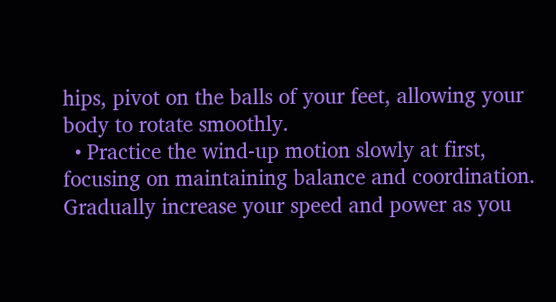hips, pivot on the balls of your feet, allowing your body to rotate smoothly.
  • Practice the wind-up motion slowly at first, focusing on maintaining balance and coordination. Gradually increase your speed and power as you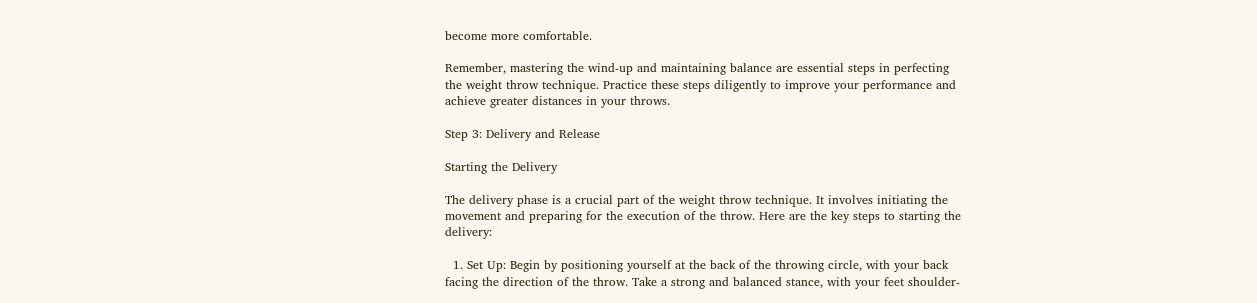become more comfortable.

Remember, mastering the wind-up and maintaining balance are essential steps in perfecting the weight throw technique. Practice these steps diligently to improve your performance and achieve greater distances in your throws.

Step 3: Delivery and Release

Starting the Delivery

The delivery phase is a crucial part of the weight throw technique. It involves initiating the movement and preparing for the execution of the throw. Here are the key steps to starting the delivery:

  1. Set Up: Begin by positioning yourself at the back of the throwing circle, with your back facing the direction of the throw. Take a strong and balanced stance, with your feet shoulder-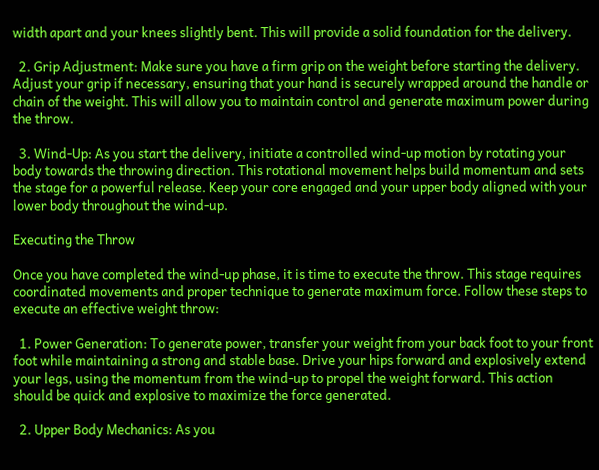width apart and your knees slightly bent. This will provide a solid foundation for the delivery.

  2. Grip Adjustment: Make sure you have a firm grip on the weight before starting the delivery. Adjust your grip if necessary, ensuring that your hand is securely wrapped around the handle or chain of the weight. This will allow you to maintain control and generate maximum power during the throw.

  3. Wind-Up: As you start the delivery, initiate a controlled wind-up motion by rotating your body towards the throwing direction. This rotational movement helps build momentum and sets the stage for a powerful release. Keep your core engaged and your upper body aligned with your lower body throughout the wind-up.

Executing the Throw

Once you have completed the wind-up phase, it is time to execute the throw. This stage requires coordinated movements and proper technique to generate maximum force. Follow these steps to execute an effective weight throw:

  1. Power Generation: To generate power, transfer your weight from your back foot to your front foot while maintaining a strong and stable base. Drive your hips forward and explosively extend your legs, using the momentum from the wind-up to propel the weight forward. This action should be quick and explosive to maximize the force generated.

  2. Upper Body Mechanics: As you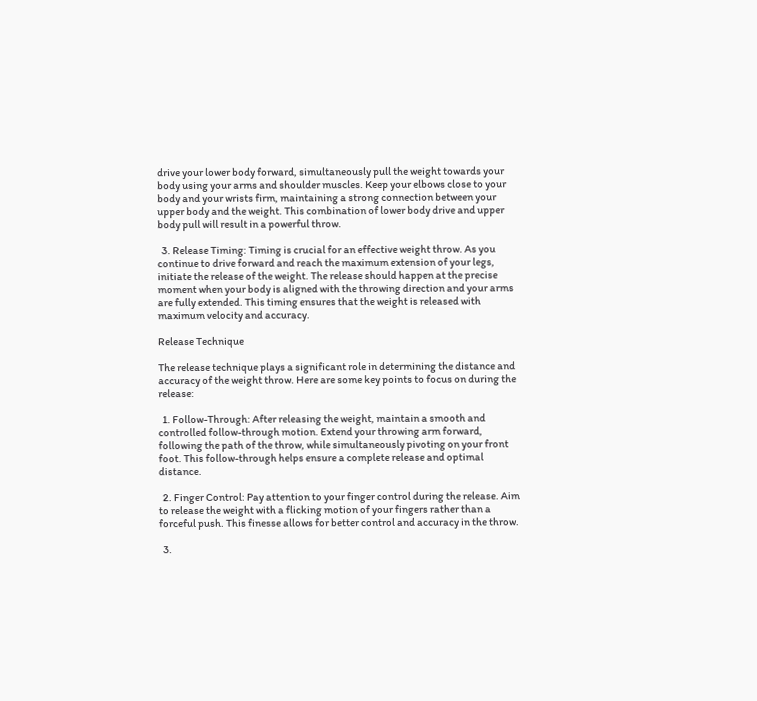drive your lower body forward, simultaneously pull the weight towards your body using your arms and shoulder muscles. Keep your elbows close to your body and your wrists firm, maintaining a strong connection between your upper body and the weight. This combination of lower body drive and upper body pull will result in a powerful throw.

  3. Release Timing: Timing is crucial for an effective weight throw. As you continue to drive forward and reach the maximum extension of your legs, initiate the release of the weight. The release should happen at the precise moment when your body is aligned with the throwing direction and your arms are fully extended. This timing ensures that the weight is released with maximum velocity and accuracy.

Release Technique

The release technique plays a significant role in determining the distance and accuracy of the weight throw. Here are some key points to focus on during the release:

  1. Follow-Through: After releasing the weight, maintain a smooth and controlled follow-through motion. Extend your throwing arm forward, following the path of the throw, while simultaneously pivoting on your front foot. This follow-through helps ensure a complete release and optimal distance.

  2. Finger Control: Pay attention to your finger control during the release. Aim to release the weight with a flicking motion of your fingers rather than a forceful push. This finesse allows for better control and accuracy in the throw.

  3.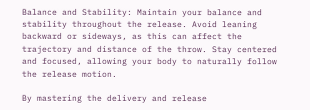Balance and Stability: Maintain your balance and stability throughout the release. Avoid leaning backward or sideways, as this can affect the trajectory and distance of the throw. Stay centered and focused, allowing your body to naturally follow the release motion.

By mastering the delivery and release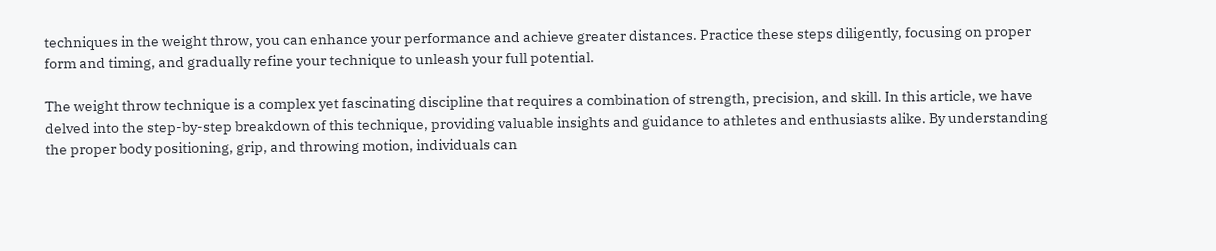techniques in the weight throw, you can enhance your performance and achieve greater distances. Practice these steps diligently, focusing on proper form and timing, and gradually refine your technique to unleash your full potential.

The weight throw technique is a complex yet fascinating discipline that requires a combination of strength, precision, and skill. In this article, we have delved into the step-by-step breakdown of this technique, providing valuable insights and guidance to athletes and enthusiasts alike. By understanding the proper body positioning, grip, and throwing motion, individuals can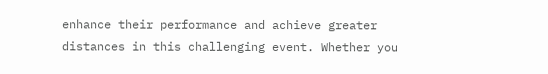enhance their performance and achieve greater distances in this challenging event. Whether you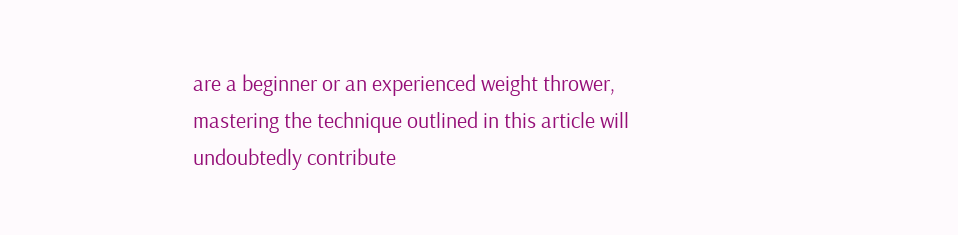are a beginner or an experienced weight thrower, mastering the technique outlined in this article will undoubtedly contribute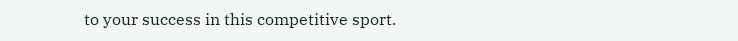to your success in this competitive sport.